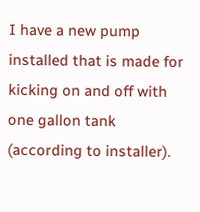I have a new pump installed that is made for kicking on and off with one gallon tank (according to installer).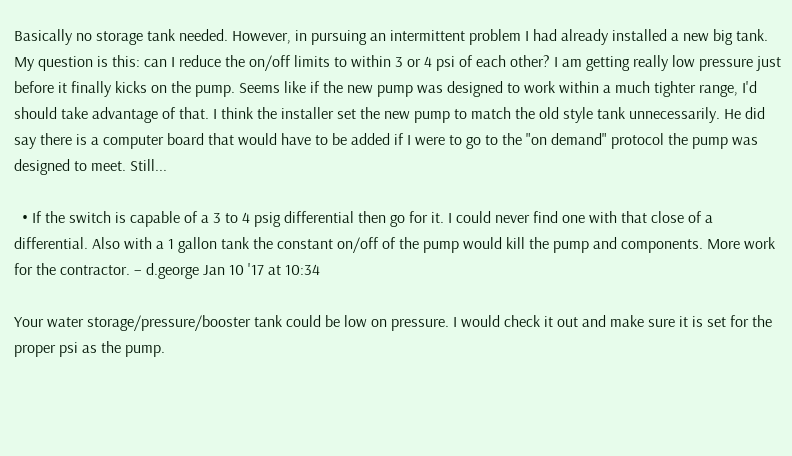Basically no storage tank needed. However, in pursuing an intermittent problem I had already installed a new big tank. My question is this: can I reduce the on/off limits to within 3 or 4 psi of each other? I am getting really low pressure just before it finally kicks on the pump. Seems like if the new pump was designed to work within a much tighter range, I'd should take advantage of that. I think the installer set the new pump to match the old style tank unnecessarily. He did say there is a computer board that would have to be added if I were to go to the "on demand" protocol the pump was designed to meet. Still...

  • If the switch is capable of a 3 to 4 psig differential then go for it. I could never find one with that close of a differential. Also with a 1 gallon tank the constant on/off of the pump would kill the pump and components. More work for the contractor. – d.george Jan 10 '17 at 10:34

Your water storage/pressure/booster tank could be low on pressure. I would check it out and make sure it is set for the proper psi as the pump.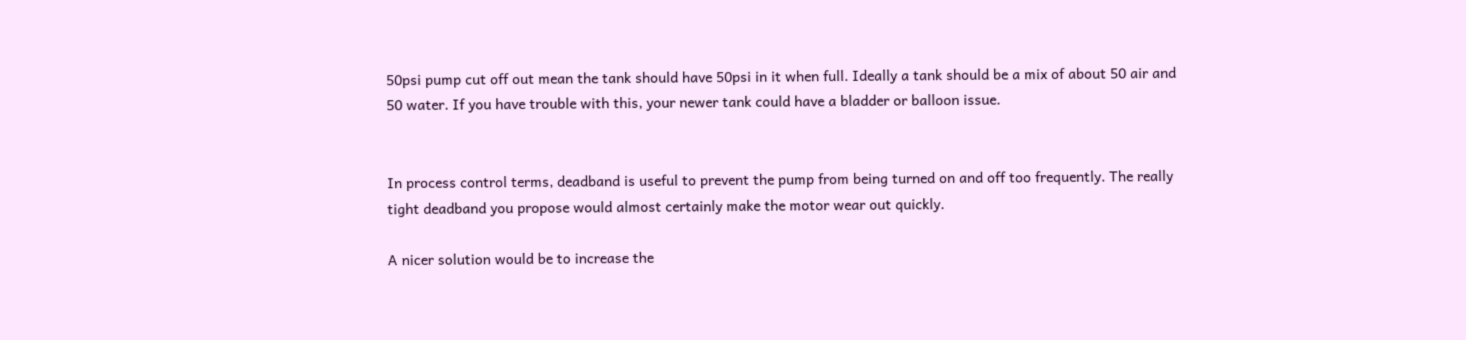50psi pump cut off out mean the tank should have 50psi in it when full. Ideally a tank should be a mix of about 50 air and 50 water. If you have trouble with this, your newer tank could have a bladder or balloon issue.


In process control terms, deadband is useful to prevent the pump from being turned on and off too frequently. The really tight deadband you propose would almost certainly make the motor wear out quickly.

A nicer solution would be to increase the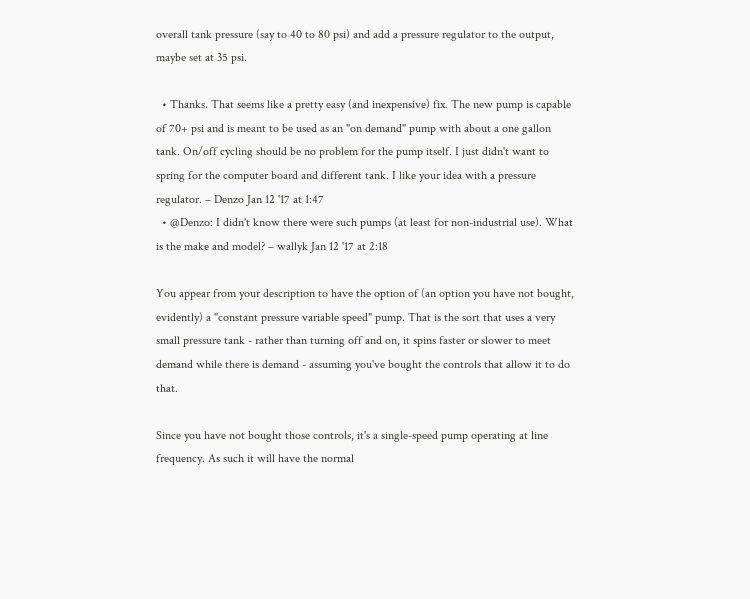overall tank pressure (say to 40 to 80 psi) and add a pressure regulator to the output, maybe set at 35 psi.

  • Thanks. That seems like a pretty easy (and inexpensive) fix. The new pump is capable of 70+ psi and is meant to be used as an "on demand" pump with about a one gallon tank. On/off cycling should be no problem for the pump itself. I just didn't want to spring for the computer board and different tank. I like your idea with a pressure regulator. – Denzo Jan 12 '17 at 1:47
  • @Denzo: I didn't know there were such pumps (at least for non-industrial use). What is the make and model? – wallyk Jan 12 '17 at 2:18

You appear from your description to have the option of (an option you have not bought, evidently) a "constant pressure variable speed" pump. That is the sort that uses a very small pressure tank - rather than turning off and on, it spins faster or slower to meet demand while there is demand - assuming you've bought the controls that allow it to do that.

Since you have not bought those controls, it's a single-speed pump operating at line frequency. As such it will have the normal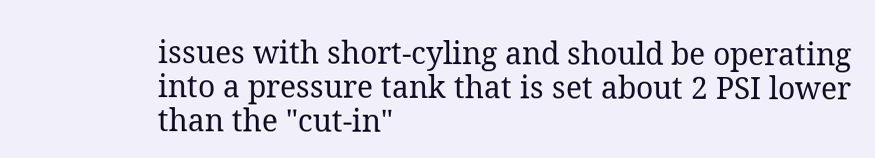issues with short-cyling and should be operating into a pressure tank that is set about 2 PSI lower than the "cut-in"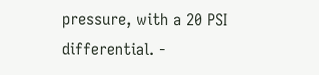pressure, with a 20 PSI differential. -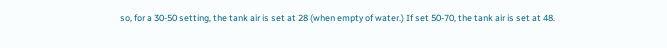so, for a 30-50 setting, the tank air is set at 28 (when empty of water.) If set 50-70, the tank air is set at 48.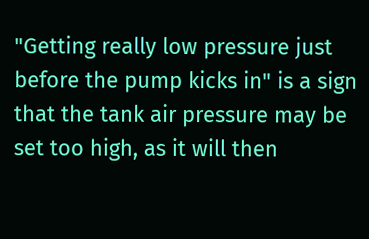"Getting really low pressure just before the pump kicks in" is a sign that the tank air pressure may be set too high, as it will then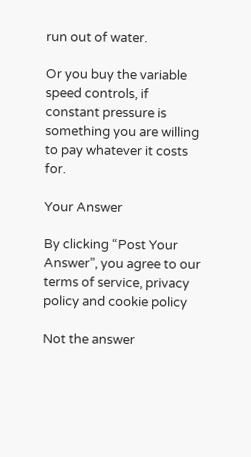run out of water.

Or you buy the variable speed controls, if constant pressure is something you are willing to pay whatever it costs for.

Your Answer

By clicking “Post Your Answer”, you agree to our terms of service, privacy policy and cookie policy

Not the answer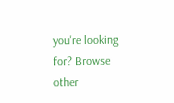you're looking for? Browse other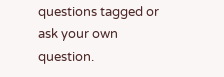questions tagged or ask your own question.